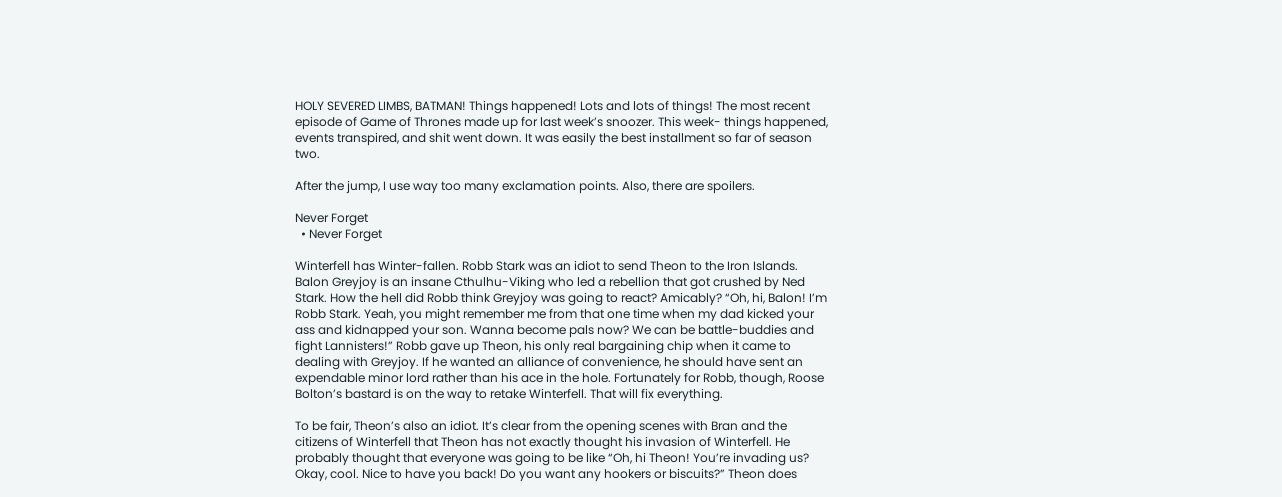HOLY SEVERED LIMBS, BATMAN! Things happened! Lots and lots of things! The most recent episode of Game of Thrones made up for last week’s snoozer. This week- things happened, events transpired, and shit went down. It was easily the best installment so far of season two.

After the jump, I use way too many exclamation points. Also, there are spoilers.

Never Forget
  • Never Forget

Winterfell has Winter-fallen. Robb Stark was an idiot to send Theon to the Iron Islands. Balon Greyjoy is an insane Cthulhu-Viking who led a rebellion that got crushed by Ned Stark. How the hell did Robb think Greyjoy was going to react? Amicably? “Oh, hi, Balon! I’m Robb Stark. Yeah, you might remember me from that one time when my dad kicked your ass and kidnapped your son. Wanna become pals now? We can be battle-buddies and fight Lannisters!” Robb gave up Theon, his only real bargaining chip when it came to dealing with Greyjoy. If he wanted an alliance of convenience, he should have sent an expendable minor lord rather than his ace in the hole. Fortunately for Robb, though, Roose Bolton’s bastard is on the way to retake Winterfell. That will fix everything.

To be fair, Theon’s also an idiot. It’s clear from the opening scenes with Bran and the citizens of Winterfell that Theon has not exactly thought his invasion of Winterfell. He probably thought that everyone was going to be like “Oh, hi Theon! You’re invading us? Okay, cool. Nice to have you back! Do you want any hookers or biscuits?” Theon does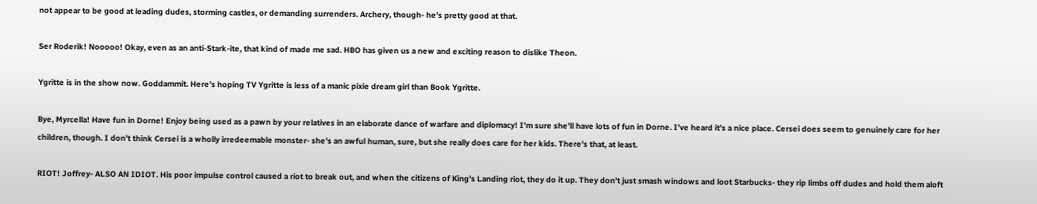not appear to be good at leading dudes, storming castles, or demanding surrenders. Archery, though- he’s pretty good at that.

Ser Roderik! Nooooo! Okay, even as an anti-Stark-ite, that kind of made me sad. HBO has given us a new and exciting reason to dislike Theon.

Ygritte is in the show now. Goddammit. Here’s hoping TV Ygritte is less of a manic pixie dream girl than Book Ygritte.

Bye, Myrcella! Have fun in Dorne! Enjoy being used as a pawn by your relatives in an elaborate dance of warfare and diplomacy! I’m sure she’ll have lots of fun in Dorne. I’ve heard it’s a nice place. Cersei does seem to genuinely care for her children, though. I don’t think Cersei is a wholly irredeemable monster- she's an awful human, sure, but she really does care for her kids. There's that, at least.

RIOT! Joffrey- ALSO AN IDIOT. His poor impulse control caused a riot to break out, and when the citizens of King’s Landing riot, they do it up. They don’t just smash windows and loot Starbucks- they rip limbs off dudes and hold them aloft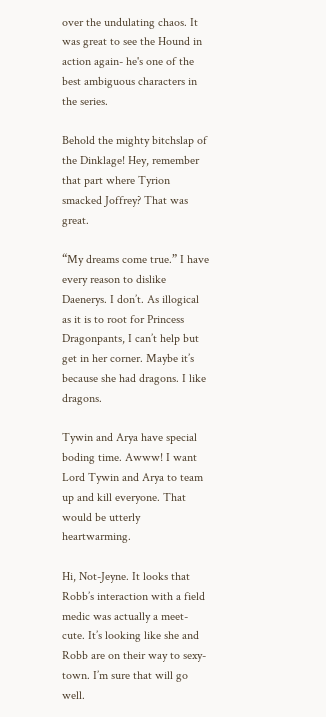over the undulating chaos. It was great to see the Hound in action again- he's one of the best ambiguous characters in the series.

Behold the mighty bitchslap of the Dinklage! Hey, remember that part where Tyrion smacked Joffrey? That was great.

“My dreams come true.” I have every reason to dislike Daenerys. I don’t. As illogical as it is to root for Princess Dragonpants, I can’t help but get in her corner. Maybe it’s because she had dragons. I like dragons.

Tywin and Arya have special boding time. Awww! I want Lord Tywin and Arya to team up and kill everyone. That would be utterly heartwarming.

Hi, Not-Jeyne. It looks that Robb’s interaction with a field medic was actually a meet-cute. It’s looking like she and Robb are on their way to sexy-town. I’m sure that will go well.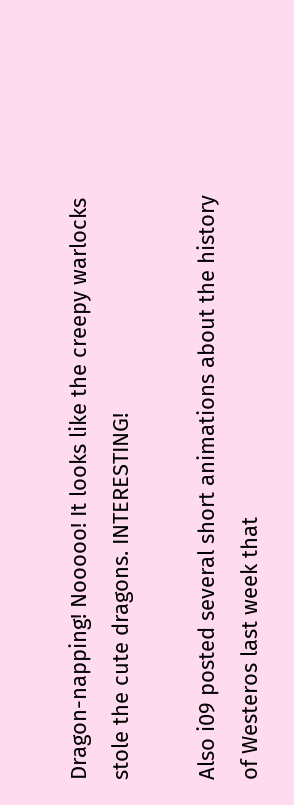Dragon-napping! Nooooo! It looks like the creepy warlocks stole the cute dragons. INTERESTING!

Also i09 posted several short animations about the history of Westeros last week that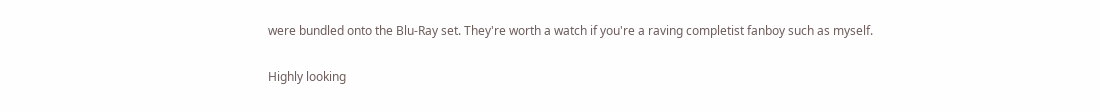were bundled onto the Blu-Ray set. They're worth a watch if you're a raving completist fanboy such as myself.

Highly looking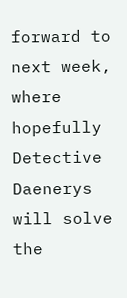forward to next week, where hopefully Detective Daenerys will solve the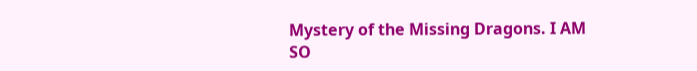Mystery of the Missing Dragons. I AM SO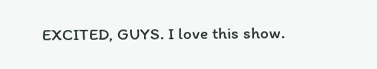EXCITED, GUYS. I love this show.